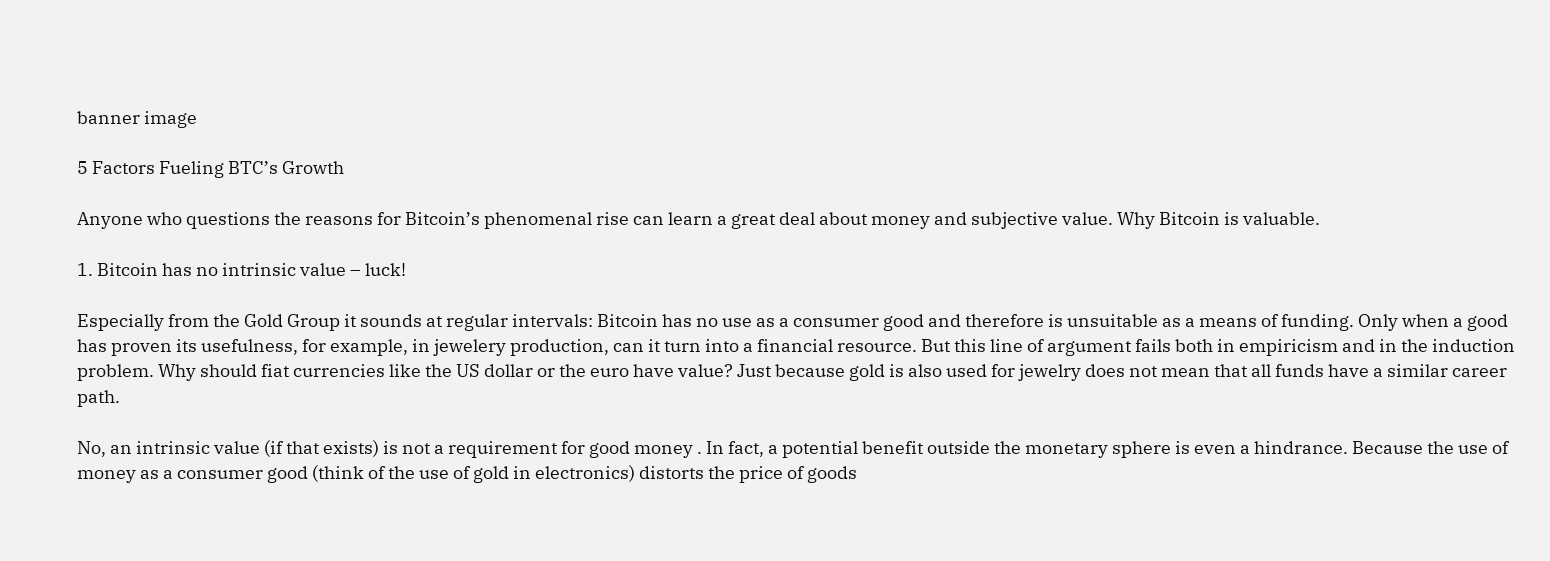banner image

5 Factors Fueling BTC’s Growth

Anyone who questions the reasons for Bitcoin’s phenomenal rise can learn a great deal about money and subjective value. Why Bitcoin is valuable.

1. Bitcoin has no intrinsic value – luck!

Especially from the Gold Group it sounds at regular intervals: Bitcoin has no use as a consumer good and therefore is unsuitable as a means of funding. Only when a good has proven its usefulness, for example, in jewelery production, can it turn into a financial resource. But this line of argument fails both in empiricism and in the induction problem. Why should fiat currencies like the US dollar or the euro have value? Just because gold is also used for jewelry does not mean that all funds have a similar career path.

No, an intrinsic value (if that exists) is not a requirement for good money . In fact, a potential benefit outside the monetary sphere is even a hindrance. Because the use of money as a consumer good (think of the use of gold in electronics) distorts the price of goods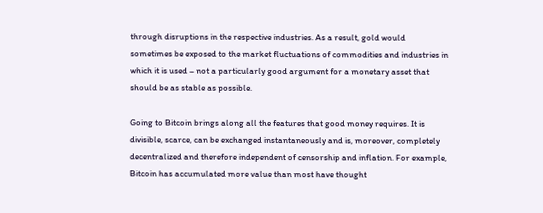through disruptions in the respective industries. As a result, gold would sometimes be exposed to the market fluctuations of commodities and industries in which it is used – not a particularly good argument for a monetary asset that should be as stable as possible.

Going to Bitcoin brings along all the features that good money requires. It is divisible, scarce, can be exchanged instantaneously and is, moreover, completely decentralized and therefore independent of censorship and inflation. For example, Bitcoin has accumulated more value than most have thought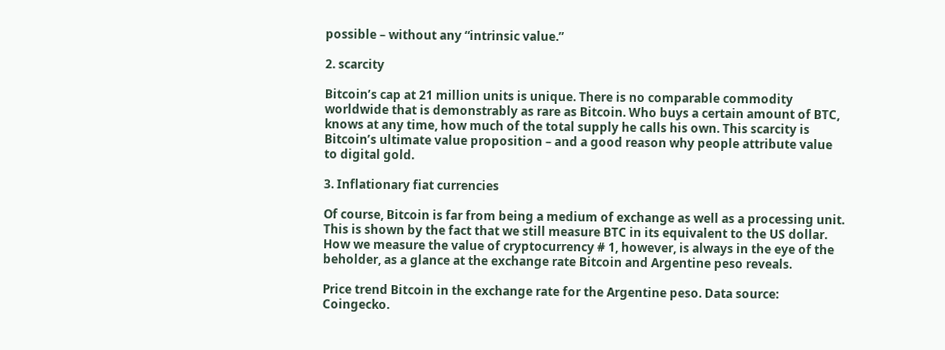possible – without any “intrinsic value.”

2. scarcity

Bitcoin’s cap at 21 million units is unique. There is no comparable commodity worldwide that is demonstrably as rare as Bitcoin. Who buys a certain amount of BTC, knows at any time, how much of the total supply he calls his own. This scarcity is Bitcoin’s ultimate value proposition – and a good reason why people attribute value to digital gold.

3. Inflationary fiat currencies

Of course, Bitcoin is far from being a medium of exchange as well as a processing unit. This is shown by the fact that we still measure BTC in its equivalent to the US dollar. How we measure the value of cryptocurrency # 1, however, is always in the eye of the beholder, as a glance at the exchange rate Bitcoin and Argentine peso reveals.

Price trend Bitcoin in the exchange rate for the Argentine peso. Data source: Coingecko.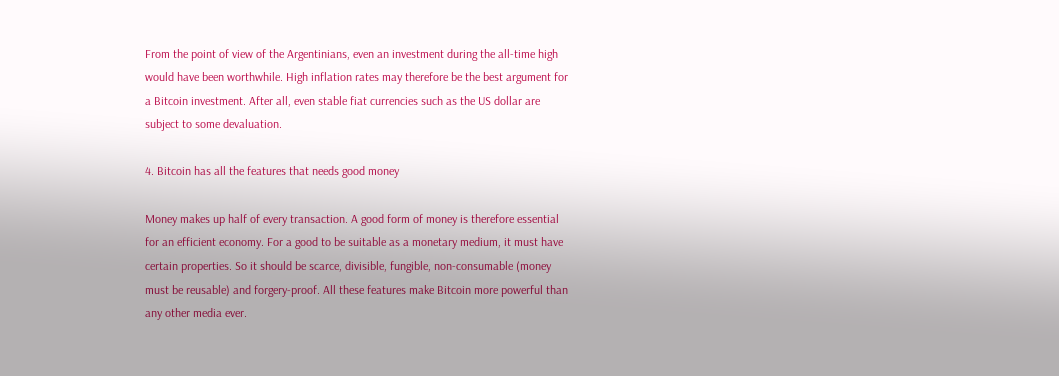From the point of view of the Argentinians, even an investment during the all-time high would have been worthwhile. High inflation rates may therefore be the best argument for a Bitcoin investment. After all, even stable fiat currencies such as the US dollar are subject to some devaluation.

4. Bitcoin has all the features that needs good money

Money makes up half of every transaction. A good form of money is therefore essential for an efficient economy. For a good to be suitable as a monetary medium, it must have certain properties. So it should be scarce, divisible, fungible, non-consumable (money must be reusable) and forgery-proof. All these features make Bitcoin more powerful than any other media ever.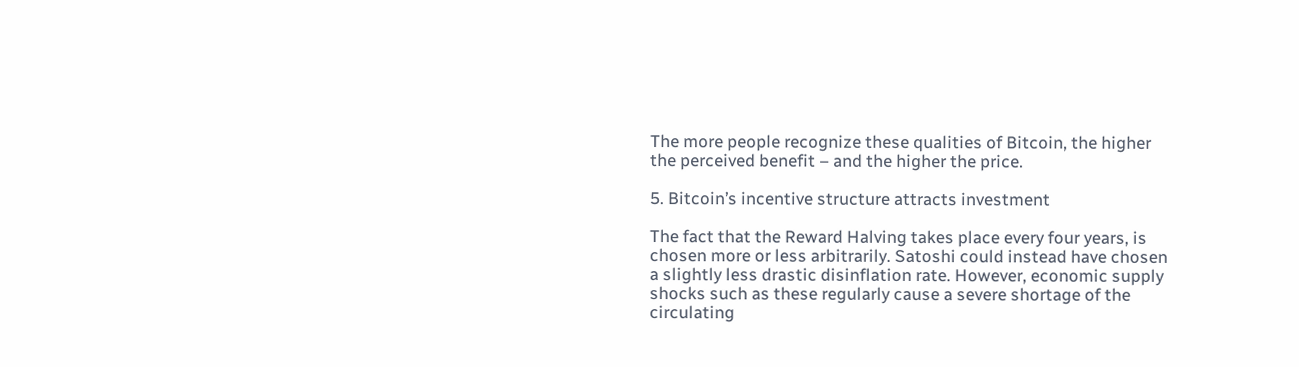The more people recognize these qualities of Bitcoin, the higher the perceived benefit – and the higher the price.

5. Bitcoin’s incentive structure attracts investment

The fact that the Reward Halving takes place every four years, is chosen more or less arbitrarily. Satoshi could instead have chosen a slightly less drastic disinflation rate. However, economic supply shocks such as these regularly cause a severe shortage of the circulating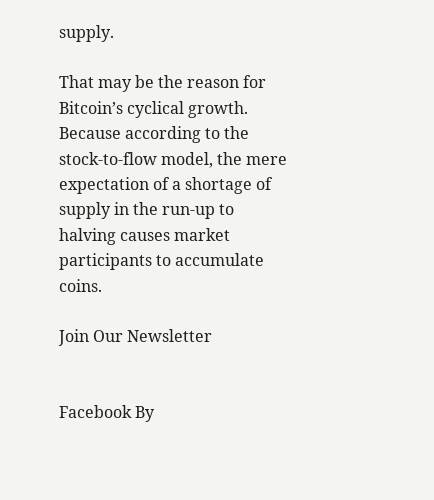supply.

That may be the reason for Bitcoin’s cyclical growth. Because according to the stock-to-flow model, the mere expectation of a shortage of supply in the run-up to halving causes market participants to accumulate coins.

Join Our Newsletter


Facebook By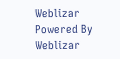Weblizar Powered By Weblizar